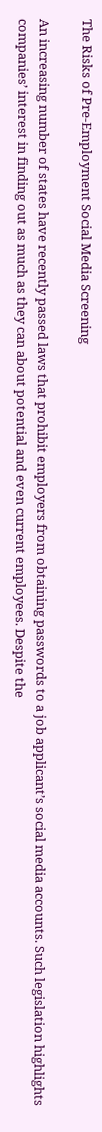The Risks of Pre-Employment Social Media Screening

An increasing number of states have recently passed laws that prohibit employers from obtaining passwords to a job applicant’s social media accounts. Such legislation highlights companies’ interest in finding out as much as they can about potential and even current employees. Despite the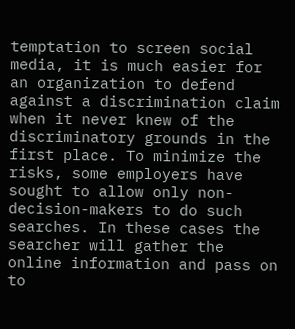temptation to screen social media, it is much easier for an organization to defend against a discrimination claim when it never knew of the discriminatory grounds in the first place. To minimize the risks, some employers have sought to allow only non-decision-makers to do such searches. In these cases the searcher will gather the online information and pass on to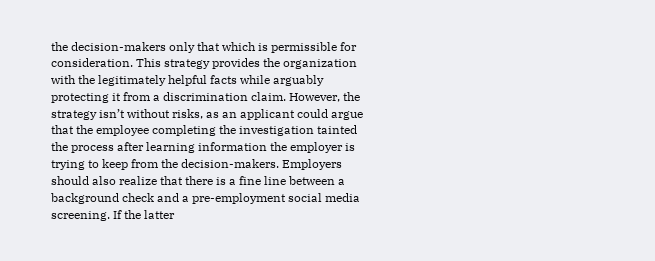the decision-makers only that which is permissible for consideration. This strategy provides the organization with the legitimately helpful facts while arguably protecting it from a discrimination claim. However, the strategy isn’t without risks, as an applicant could argue that the employee completing the investigation tainted the process after learning information the employer is trying to keep from the decision-makers. Employers should also realize that there is a fine line between a background check and a pre-employment social media screening. If the latter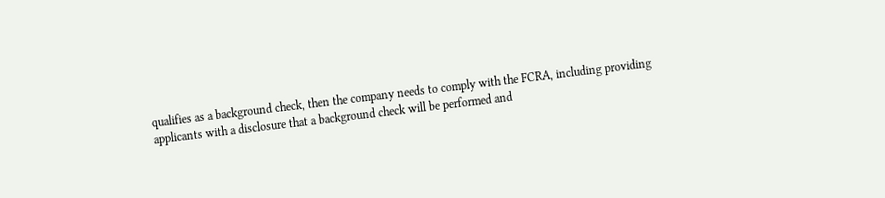qualifies as a background check, then the company needs to comply with the FCRA, including providing applicants with a disclosure that a background check will be performed and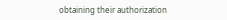obtaining their authorization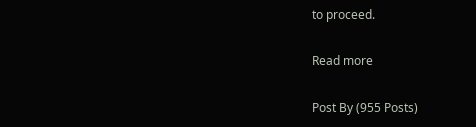to proceed.

Read more

Post By (955 Posts)